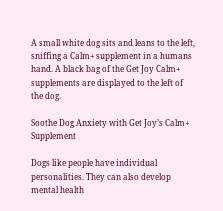A small white dog sits and leans to the left, sniffing a Calm+ supplement in a humans hand. A black bag of the Get Joy Calm+ supplements are displayed to the left of the dog.

Soothe Dog Anxiety with Get Joy’s Calm+ Supplement

Dogs like people have individual personalities. They can also develop mental health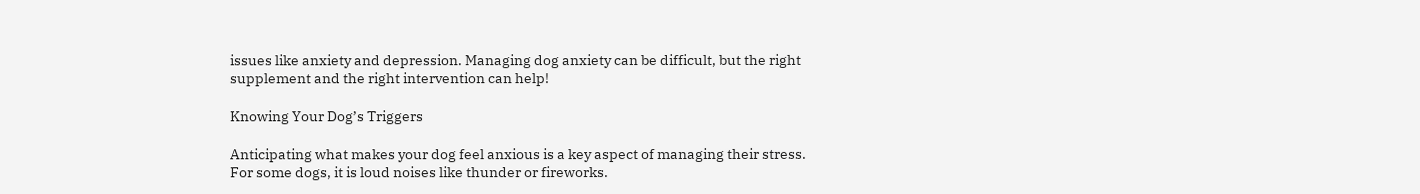issues like anxiety and depression. Managing dog anxiety can be difficult, but the right supplement and the right intervention can help!

Knowing Your Dog’s Triggers

Anticipating what makes your dog feel anxious is a key aspect of managing their stress. For some dogs, it is loud noises like thunder or fireworks.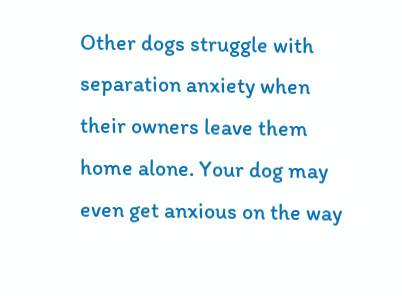Other dogs struggle with separation anxiety when their owners leave them home alone. Your dog may even get anxious on the way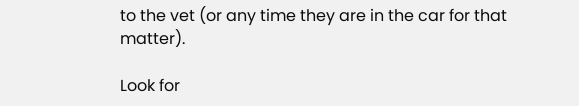to the vet (or any time they are in the car for that matter).

Look for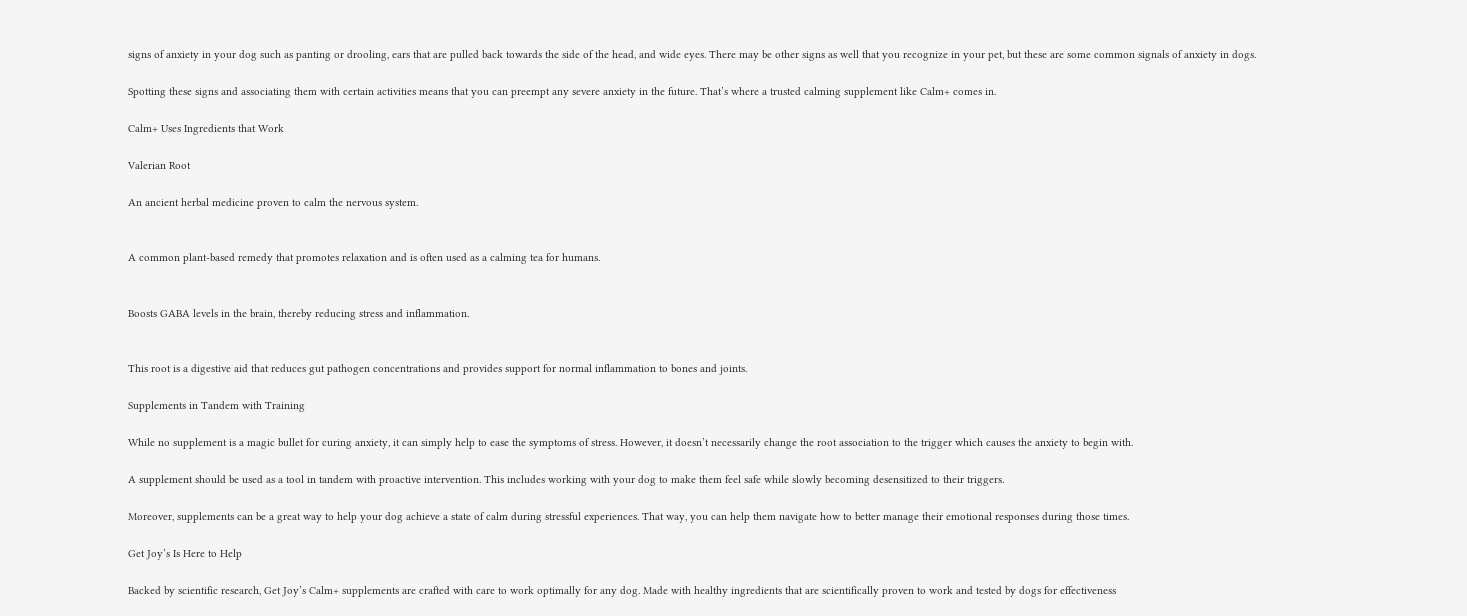signs of anxiety in your dog such as panting or drooling, ears that are pulled back towards the side of the head, and wide eyes. There may be other signs as well that you recognize in your pet, but these are some common signals of anxiety in dogs.

Spotting these signs and associating them with certain activities means that you can preempt any severe anxiety in the future. That’s where a trusted calming supplement like Calm+ comes in.

Calm+ Uses Ingredients that Work

Valerian Root

An ancient herbal medicine proven to calm the nervous system.


A common plant-based remedy that promotes relaxation and is often used as a calming tea for humans.


Boosts GABA levels in the brain, thereby reducing stress and inflammation.


This root is a digestive aid that reduces gut pathogen concentrations and provides support for normal inflammation to bones and joints.

Supplements in Tandem with Training

While no supplement is a magic bullet for curing anxiety, it can simply help to ease the symptoms of stress. However, it doesn’t necessarily change the root association to the trigger which causes the anxiety to begin with.

A supplement should be used as a tool in tandem with proactive intervention. This includes working with your dog to make them feel safe while slowly becoming desensitized to their triggers.

Moreover, supplements can be a great way to help your dog achieve a state of calm during stressful experiences. That way, you can help them navigate how to better manage their emotional responses during those times.

Get Joy’s Is Here to Help

Backed by scientific research, Get Joy’s Calm+ supplements are crafted with care to work optimally for any dog. Made with healthy ingredients that are scientifically proven to work and tested by dogs for effectiveness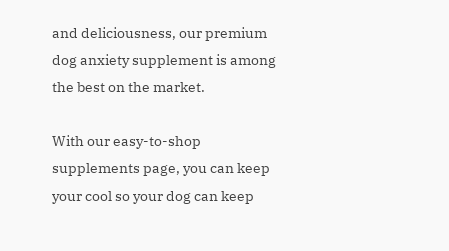and deliciousness, our premium dog anxiety supplement is among the best on the market.

With our easy-to-shop supplements page, you can keep your cool so your dog can keep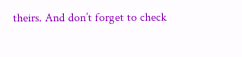theirs. And don’t forget to check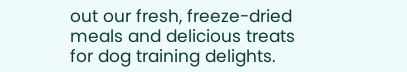out our fresh, freeze-dried meals and delicious treats for dog training delights.